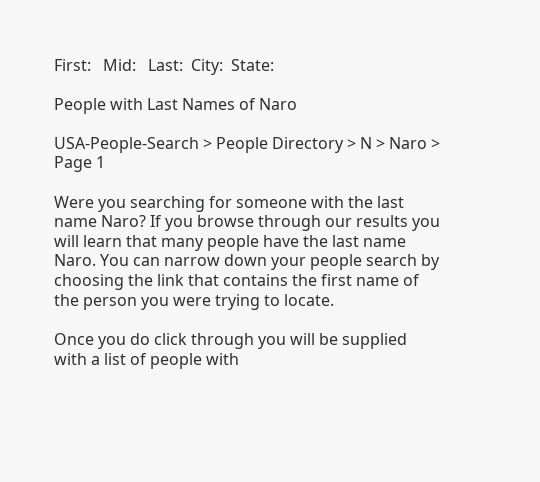First:   Mid:   Last:  City:  State:

People with Last Names of Naro

USA-People-Search > People Directory > N > Naro > Page 1

Were you searching for someone with the last name Naro? If you browse through our results you will learn that many people have the last name Naro. You can narrow down your people search by choosing the link that contains the first name of the person you were trying to locate.

Once you do click through you will be supplied with a list of people with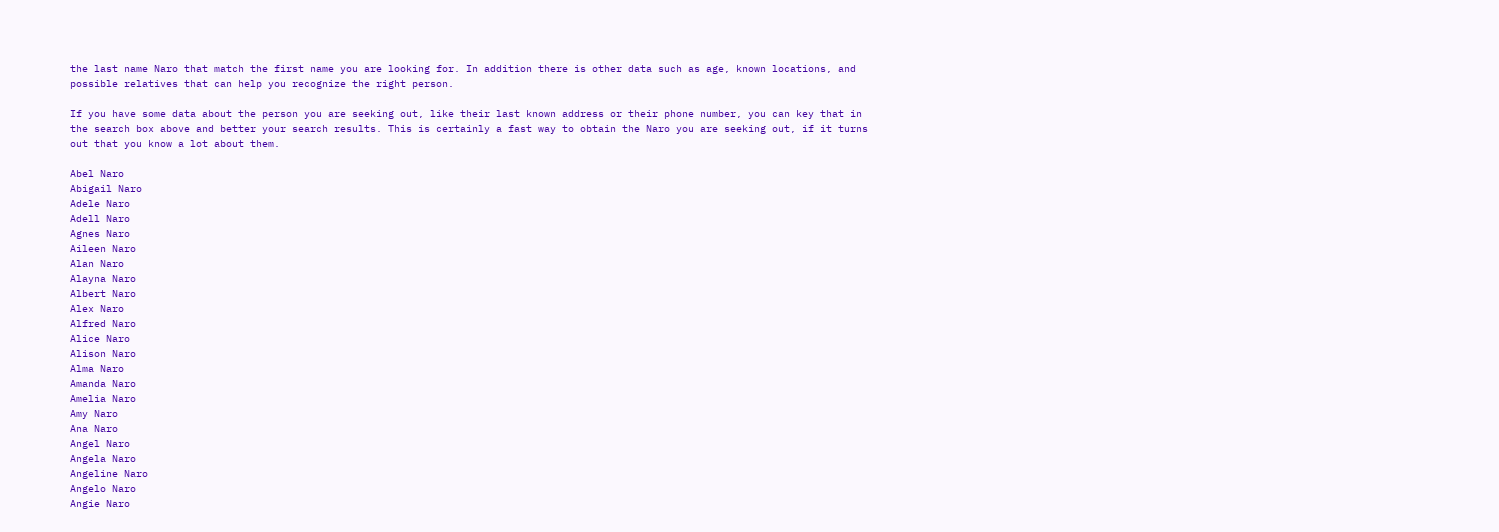the last name Naro that match the first name you are looking for. In addition there is other data such as age, known locations, and possible relatives that can help you recognize the right person.

If you have some data about the person you are seeking out, like their last known address or their phone number, you can key that in the search box above and better your search results. This is certainly a fast way to obtain the Naro you are seeking out, if it turns out that you know a lot about them.

Abel Naro
Abigail Naro
Adele Naro
Adell Naro
Agnes Naro
Aileen Naro
Alan Naro
Alayna Naro
Albert Naro
Alex Naro
Alfred Naro
Alice Naro
Alison Naro
Alma Naro
Amanda Naro
Amelia Naro
Amy Naro
Ana Naro
Angel Naro
Angela Naro
Angeline Naro
Angelo Naro
Angie Naro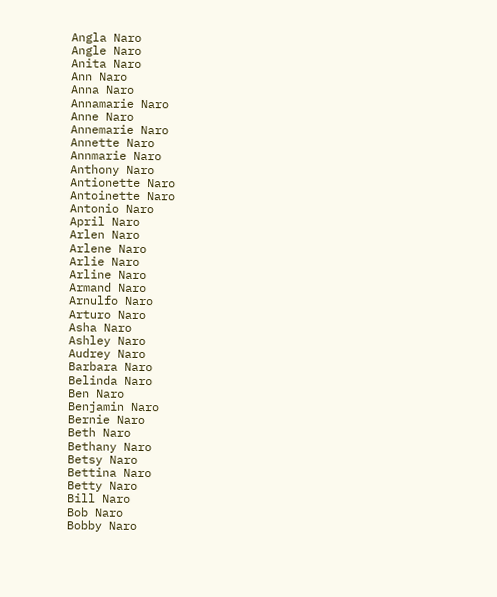Angla Naro
Angle Naro
Anita Naro
Ann Naro
Anna Naro
Annamarie Naro
Anne Naro
Annemarie Naro
Annette Naro
Annmarie Naro
Anthony Naro
Antionette Naro
Antoinette Naro
Antonio Naro
April Naro
Arlen Naro
Arlene Naro
Arlie Naro
Arline Naro
Armand Naro
Arnulfo Naro
Arturo Naro
Asha Naro
Ashley Naro
Audrey Naro
Barbara Naro
Belinda Naro
Ben Naro
Benjamin Naro
Bernie Naro
Beth Naro
Bethany Naro
Betsy Naro
Bettina Naro
Betty Naro
Bill Naro
Bob Naro
Bobby Naro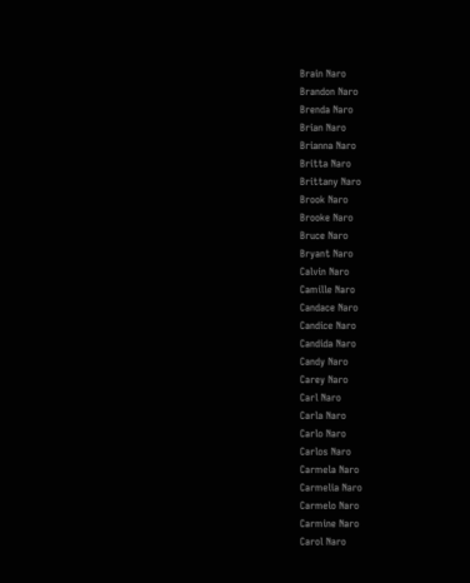Brain Naro
Brandon Naro
Brenda Naro
Brian Naro
Brianna Naro
Britta Naro
Brittany Naro
Brook Naro
Brooke Naro
Bruce Naro
Bryant Naro
Calvin Naro
Camille Naro
Candace Naro
Candice Naro
Candida Naro
Candy Naro
Carey Naro
Carl Naro
Carla Naro
Carlo Naro
Carlos Naro
Carmela Naro
Carmelia Naro
Carmelo Naro
Carmine Naro
Carol Naro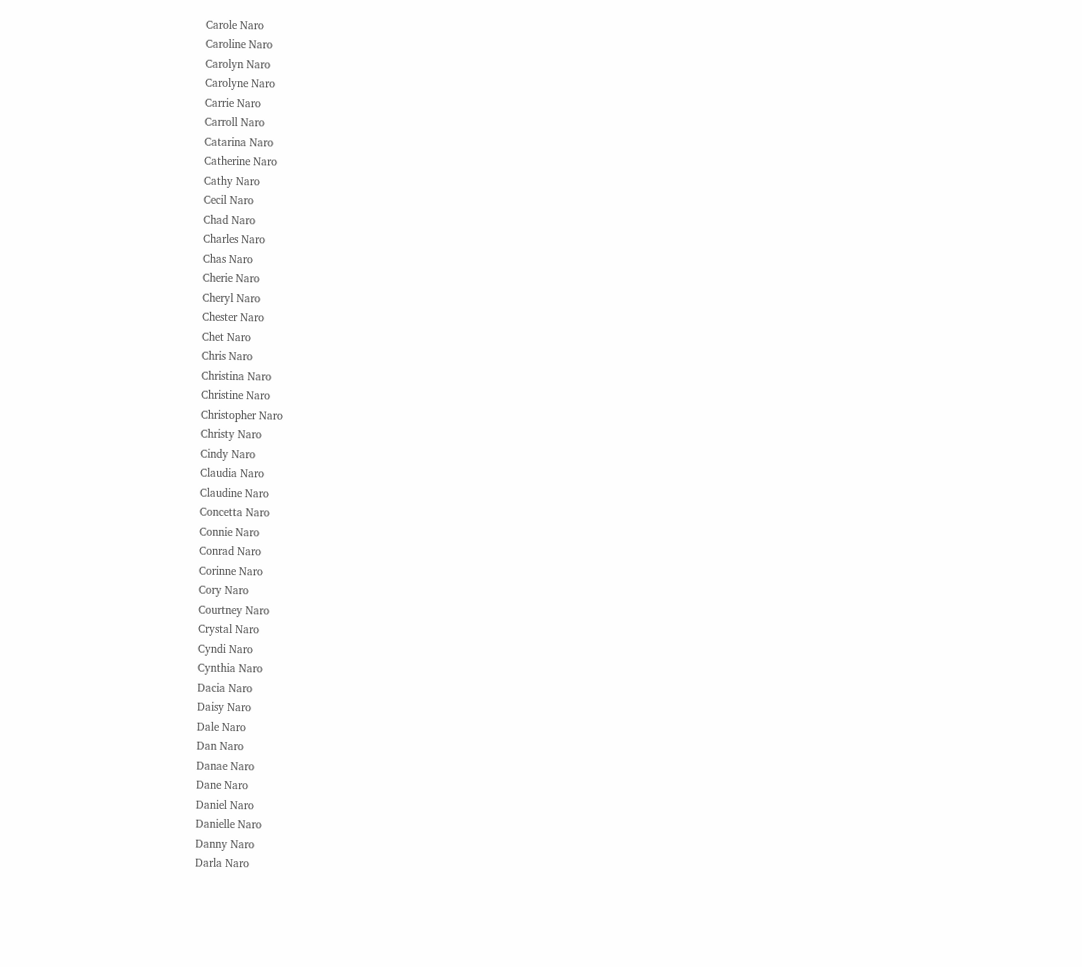Carole Naro
Caroline Naro
Carolyn Naro
Carolyne Naro
Carrie Naro
Carroll Naro
Catarina Naro
Catherine Naro
Cathy Naro
Cecil Naro
Chad Naro
Charles Naro
Chas Naro
Cherie Naro
Cheryl Naro
Chester Naro
Chet Naro
Chris Naro
Christina Naro
Christine Naro
Christopher Naro
Christy Naro
Cindy Naro
Claudia Naro
Claudine Naro
Concetta Naro
Connie Naro
Conrad Naro
Corinne Naro
Cory Naro
Courtney Naro
Crystal Naro
Cyndi Naro
Cynthia Naro
Dacia Naro
Daisy Naro
Dale Naro
Dan Naro
Danae Naro
Dane Naro
Daniel Naro
Danielle Naro
Danny Naro
Darla Naro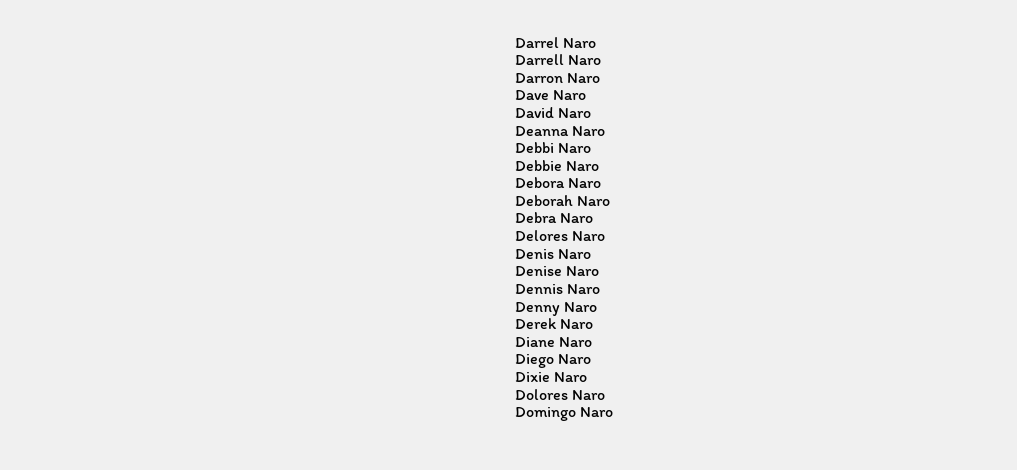Darrel Naro
Darrell Naro
Darron Naro
Dave Naro
David Naro
Deanna Naro
Debbi Naro
Debbie Naro
Debora Naro
Deborah Naro
Debra Naro
Delores Naro
Denis Naro
Denise Naro
Dennis Naro
Denny Naro
Derek Naro
Diane Naro
Diego Naro
Dixie Naro
Dolores Naro
Domingo Naro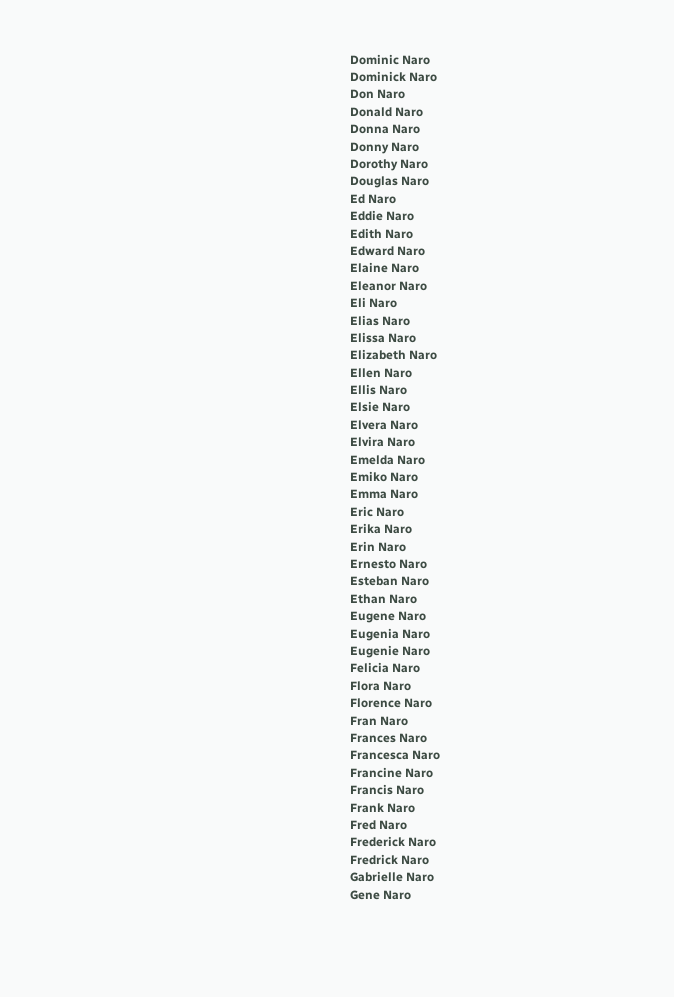Dominic Naro
Dominick Naro
Don Naro
Donald Naro
Donna Naro
Donny Naro
Dorothy Naro
Douglas Naro
Ed Naro
Eddie Naro
Edith Naro
Edward Naro
Elaine Naro
Eleanor Naro
Eli Naro
Elias Naro
Elissa Naro
Elizabeth Naro
Ellen Naro
Ellis Naro
Elsie Naro
Elvera Naro
Elvira Naro
Emelda Naro
Emiko Naro
Emma Naro
Eric Naro
Erika Naro
Erin Naro
Ernesto Naro
Esteban Naro
Ethan Naro
Eugene Naro
Eugenia Naro
Eugenie Naro
Felicia Naro
Flora Naro
Florence Naro
Fran Naro
Frances Naro
Francesca Naro
Francine Naro
Francis Naro
Frank Naro
Fred Naro
Frederick Naro
Fredrick Naro
Gabrielle Naro
Gene Naro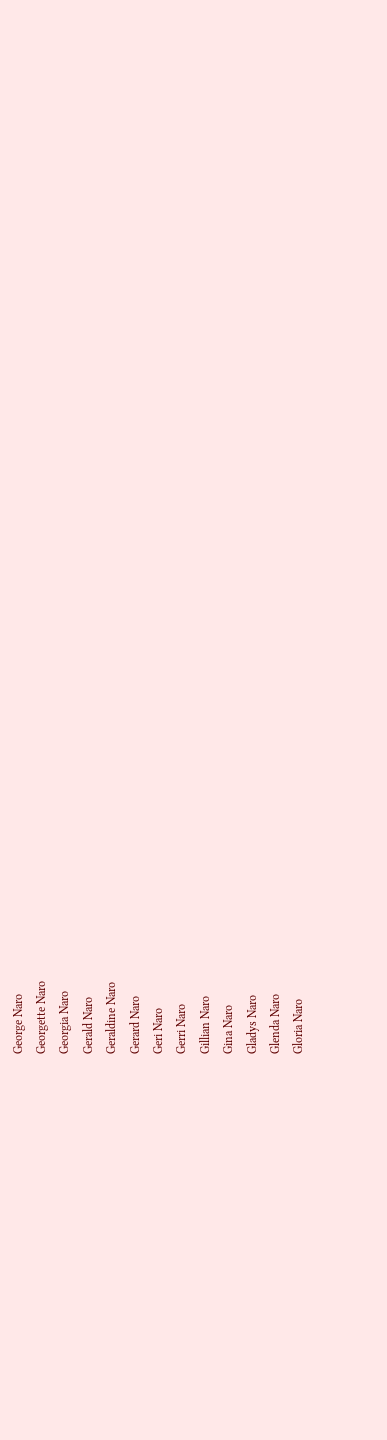George Naro
Georgette Naro
Georgia Naro
Gerald Naro
Geraldine Naro
Gerard Naro
Geri Naro
Gerri Naro
Gillian Naro
Gina Naro
Gladys Naro
Glenda Naro
Gloria Naro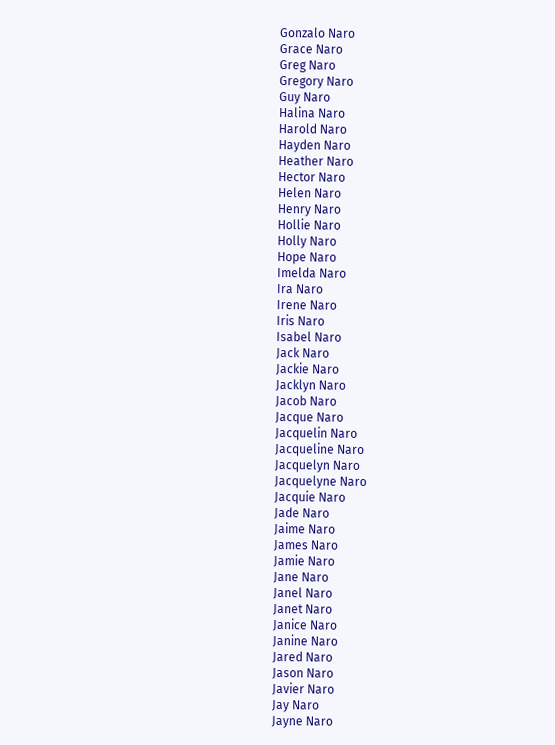Gonzalo Naro
Grace Naro
Greg Naro
Gregory Naro
Guy Naro
Halina Naro
Harold Naro
Hayden Naro
Heather Naro
Hector Naro
Helen Naro
Henry Naro
Hollie Naro
Holly Naro
Hope Naro
Imelda Naro
Ira Naro
Irene Naro
Iris Naro
Isabel Naro
Jack Naro
Jackie Naro
Jacklyn Naro
Jacob Naro
Jacque Naro
Jacquelin Naro
Jacqueline Naro
Jacquelyn Naro
Jacquelyne Naro
Jacquie Naro
Jade Naro
Jaime Naro
James Naro
Jamie Naro
Jane Naro
Janel Naro
Janet Naro
Janice Naro
Janine Naro
Jared Naro
Jason Naro
Javier Naro
Jay Naro
Jayne Naro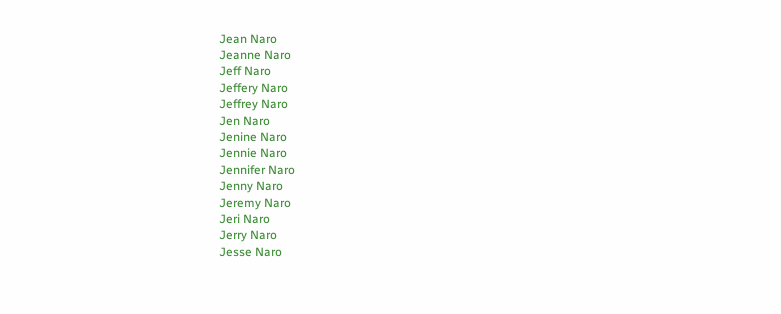Jean Naro
Jeanne Naro
Jeff Naro
Jeffery Naro
Jeffrey Naro
Jen Naro
Jenine Naro
Jennie Naro
Jennifer Naro
Jenny Naro
Jeremy Naro
Jeri Naro
Jerry Naro
Jesse Naro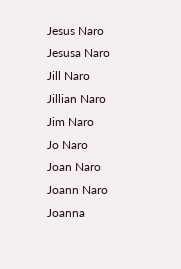Jesus Naro
Jesusa Naro
Jill Naro
Jillian Naro
Jim Naro
Jo Naro
Joan Naro
Joann Naro
Joanna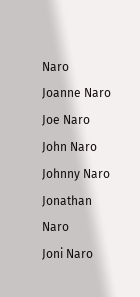Naro
Joanne Naro
Joe Naro
John Naro
Johnny Naro
Jonathan Naro
Joni Naro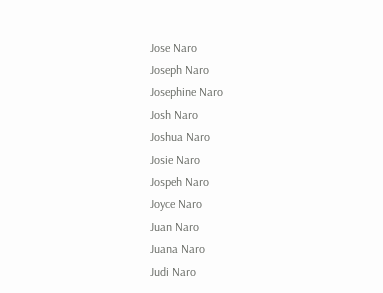Jose Naro
Joseph Naro
Josephine Naro
Josh Naro
Joshua Naro
Josie Naro
Jospeh Naro
Joyce Naro
Juan Naro
Juana Naro
Judi Naro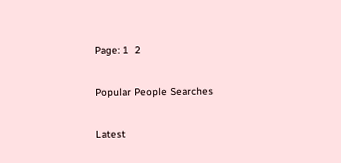Page: 1  2

Popular People Searches

Latest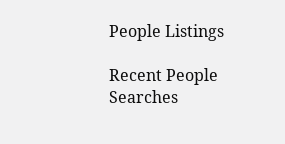People Listings

Recent People Searches